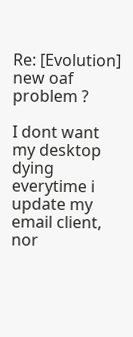Re: [Evolution] new oaf problem ?

I dont want my desktop dying everytime i update my email client, nor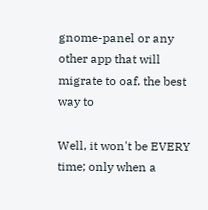gnome-panel or any other app that will migrate to oaf. the best way to

Well, it won't be EVERY time; only when a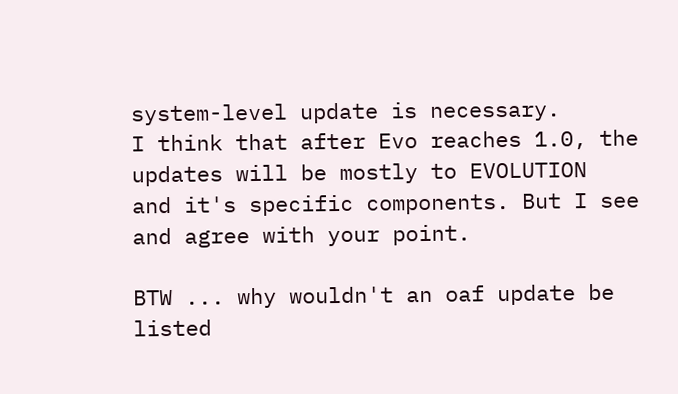system-level update is necessary.
I think that after Evo reaches 1.0, the updates will be mostly to EVOLUTION
and it's specific components. But I see and agree with your point.

BTW ... why wouldn't an oaf update be listed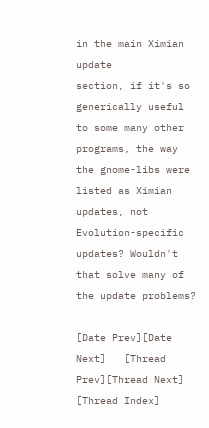in the main Ximian update
section, if it's so generically useful to some many other programs, the way
the gnome-libs were listed as Ximian updates, not Evolution-specific
updates? Wouldn't that solve many of the update problems?

[Date Prev][Date Next]   [Thread Prev][Thread Next]   [Thread Index]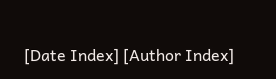[Date Index] [Author Index]